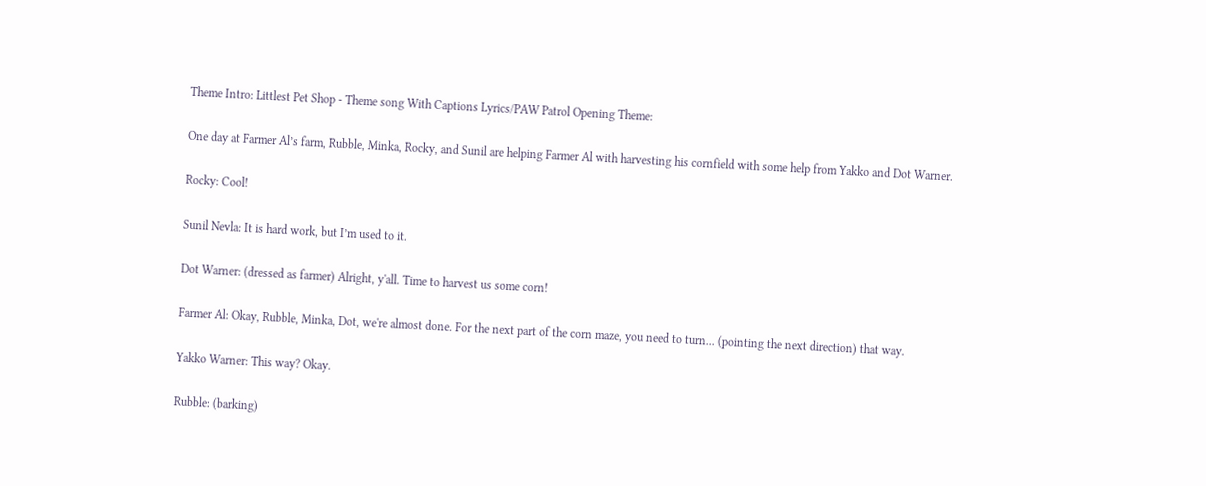Theme Intro: Littlest Pet Shop - Theme song With Captions Lyrics/PAW Patrol Opening Theme:

One day at Farmer Al’s farm, Rubble, Minka, Rocky, and Sunil are helping Farmer Al with harvesting his cornfield with some help from Yakko and Dot Warner.

Rocky: Cool!

Sunil Nevla: It is hard work, but I’m used to it.

Dot Warner: (dressed as farmer) Alright, y'all. Time to harvest us some corn!

Farmer Al: Okay, Rubble, Minka, Dot, we're almost done. For the next part of the corn maze, you need to turn... (pointing the next direction) that way.

Yakko Warner: This way? Okay.

Rubble: (barking)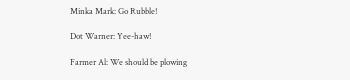Minka Mark: Go Rubble!

Dot Warner: Yee-haw!

Farmer Al: We should be plowing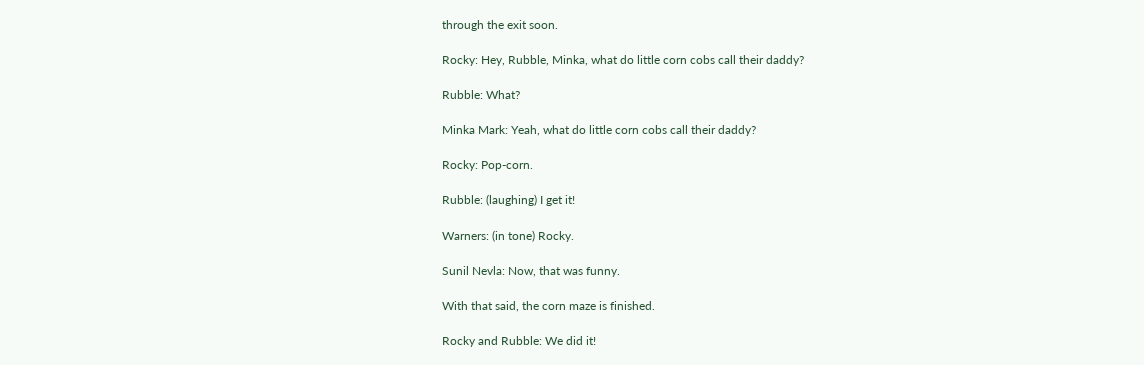through the exit soon.

Rocky: Hey, Rubble, Minka, what do little corn cobs call their daddy?

Rubble: What?

Minka Mark: Yeah, what do little corn cobs call their daddy?

Rocky: Pop-corn.

Rubble: (laughing) I get it!

Warners: (in tone) Rocky.

Sunil Nevla: Now, that was funny.

With that said, the corn maze is finished.

Rocky and Rubble: We did it!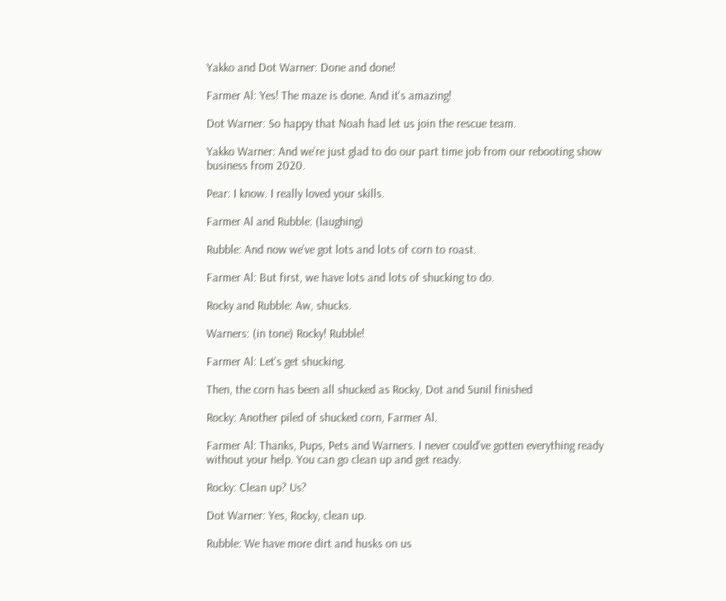Yakko and Dot Warner: Done and done!

Farmer Al: Yes! The maze is done. And it's amazing!

Dot Warner: So happy that Noah had let us join the rescue team.

Yakko Warner: And we’re just glad to do our part time job from our rebooting show business from 2020.

Pear: I know. I really loved your skills.

Farmer Al and Rubble: (laughing)

Rubble: And now we've got lots and lots of corn to roast.

Farmer Al: But first, we have lots and lots of shucking to do.

Rocky and Rubble: Aw, shucks.

Warners: (in tone) Rocky! Rubble!

Farmer Al: Let's get shucking.

Then, the corn has been all shucked as Rocky, Dot and Sunil finished

Rocky: Another piled of shucked corn, Farmer Al.

Farmer Al: Thanks, Pups, Pets and Warners. I never could've gotten everything ready without your help. You can go clean up and get ready.

Rocky: Clean up? Us?

Dot Warner: Yes, Rocky, clean up.

Rubble: We have more dirt and husks on us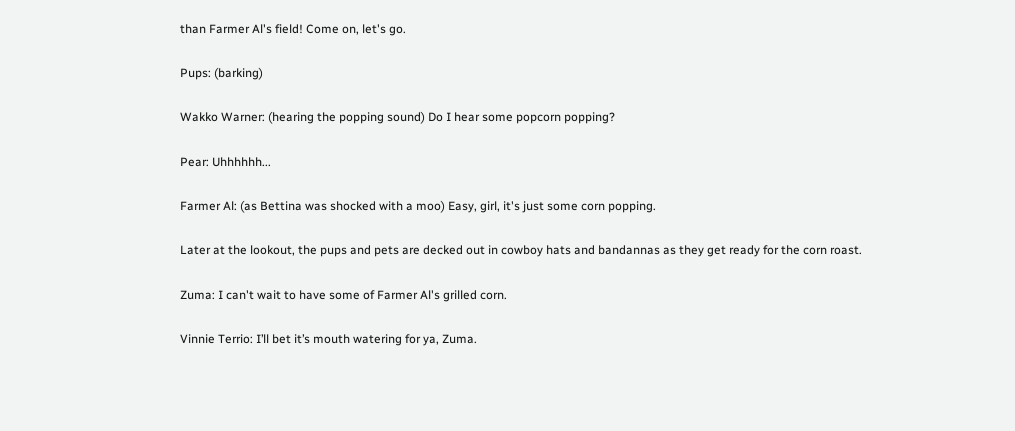than Farmer Al's field! Come on, let's go.

Pups: (barking)

Wakko Warner: (hearing the popping sound) Do I hear some popcorn popping?

Pear: Uhhhhhh...

Farmer Al: (as Bettina was shocked with a moo) Easy, girl, it's just some corn popping.

Later at the lookout, the pups and pets are decked out in cowboy hats and bandannas as they get ready for the corn roast.

Zuma: I can't wait to have some of Farmer Al's grilled corn.

Vinnie Terrio: I’ll bet it’s mouth watering for ya, Zuma.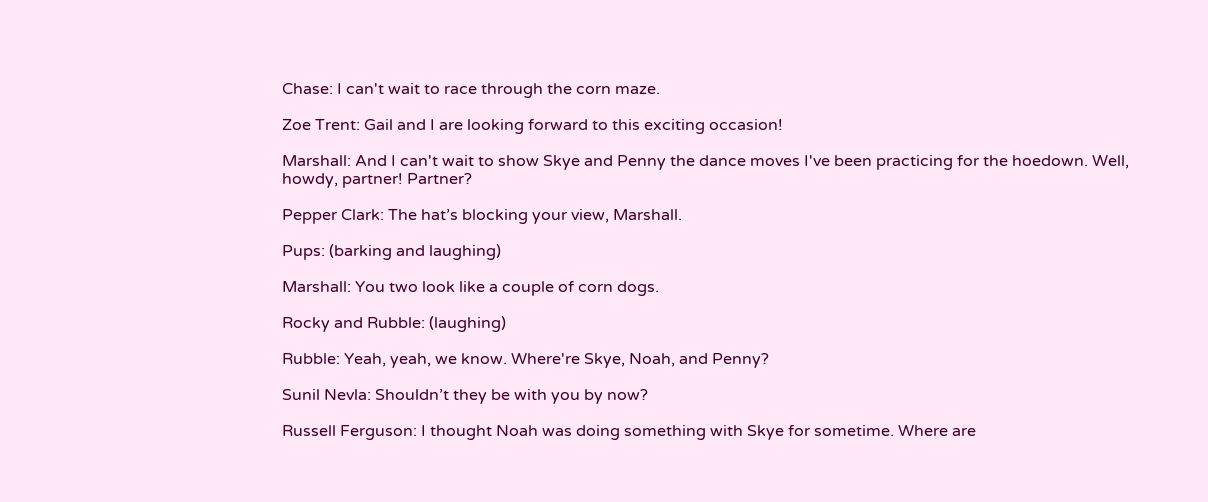Chase: I can't wait to race through the corn maze.

Zoe Trent: Gail and I are looking forward to this exciting occasion!

Marshall: And I can't wait to show Skye and Penny the dance moves I've been practicing for the hoedown. Well, howdy, partner! Partner?

Pepper Clark: The hat’s blocking your view, Marshall.

Pups: (barking and laughing)

Marshall: You two look like a couple of corn dogs.

Rocky and Rubble: (laughing)

Rubble: Yeah, yeah, we know. Where're Skye, Noah, and Penny?

Sunil Nevla: Shouldn’t they be with you by now?

Russell Ferguson: I thought Noah was doing something with Skye for sometime. Where are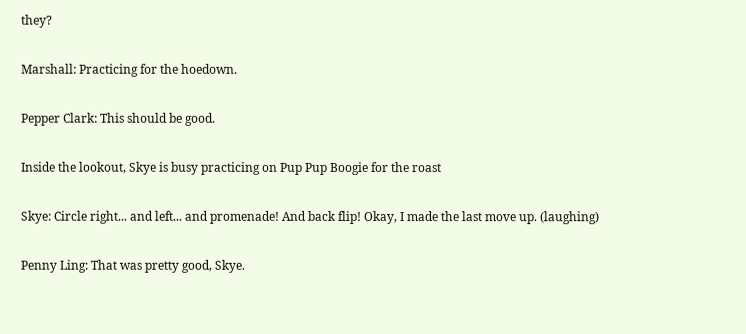they?

Marshall: Practicing for the hoedown.

Pepper Clark: This should be good.

Inside the lookout, Skye is busy practicing on Pup Pup Boogie for the roast

Skye: Circle right... and left... and promenade! And back flip! Okay, I made the last move up. (laughing)

Penny Ling: That was pretty good, Skye.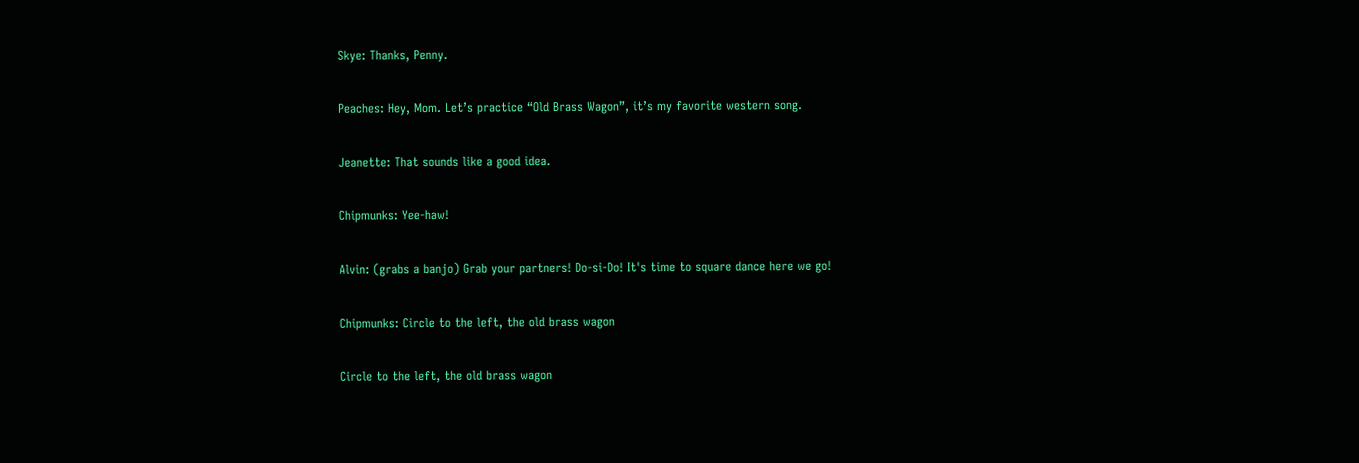Skye: Thanks, Penny.

Peaches: Hey, Mom. Let’s practice “Old Brass Wagon”, it’s my favorite western song.

Jeanette: That sounds like a good idea.

Chipmunks: Yee-haw!

Alvin: (grabs a banjo) Grab your partners! Do-si-Do! It's time to square dance here we go!

Chipmunks: Circle to the left, the old brass wagon

Circle to the left, the old brass wagon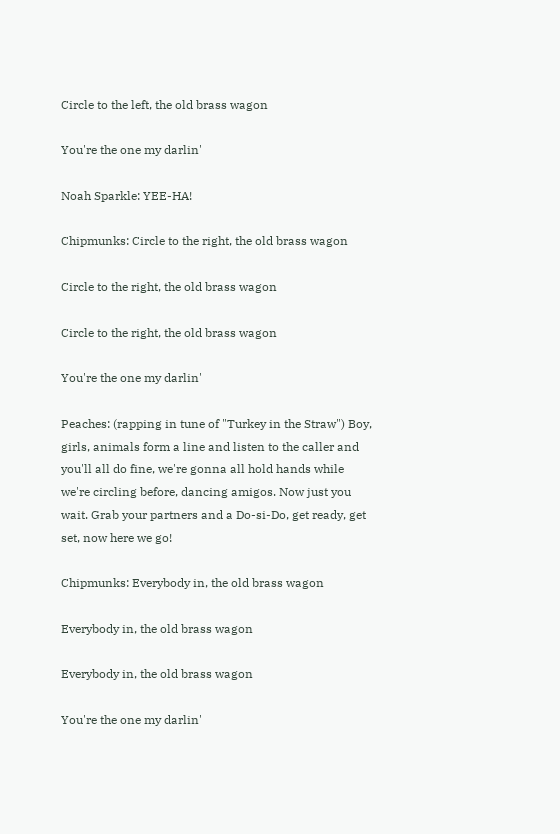Circle to the left, the old brass wagon

You're the one my darlin'

Noah Sparkle: YEE-HA!

Chipmunks: Circle to the right, the old brass wagon

Circle to the right, the old brass wagon

Circle to the right, the old brass wagon

You're the one my darlin'

Peaches: (rapping in tune of "Turkey in the Straw") Boy, girls, animals form a line and listen to the caller and you'll all do fine, we're gonna all hold hands while we're circling before, dancing amigos. Now just you wait. Grab your partners and a Do-si-Do, get ready, get set, now here we go!

Chipmunks: Everybody in, the old brass wagon

Everybody in, the old brass wagon

Everybody in, the old brass wagon

You're the one my darlin'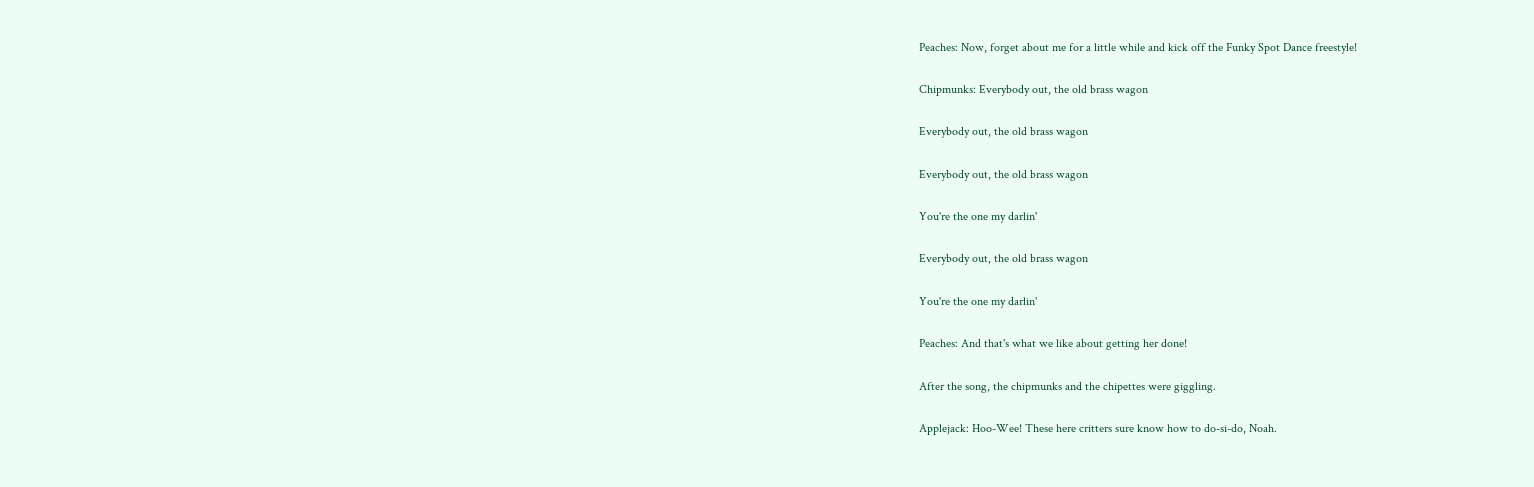Peaches: Now, forget about me for a little while and kick off the Funky Spot Dance freestyle!

Chipmunks: Everybody out, the old brass wagon

Everybody out, the old brass wagon

Everybody out, the old brass wagon

You're the one my darlin'

Everybody out, the old brass wagon

You're the one my darlin'

Peaches: And that's what we like about getting her done!

After the song, the chipmunks and the chipettes were giggling.

Applejack: Hoo-Wee! These here critters sure know how to do-si-do, Noah.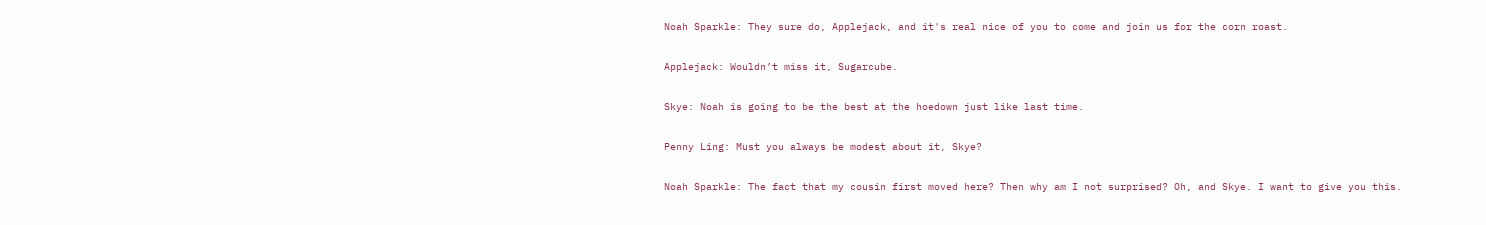Noah Sparkle: They sure do, Applejack, and it's real nice of you to come and join us for the corn roast.

Applejack: Wouldn’t miss it, Sugarcube.

Skye: Noah is going to be the best at the hoedown just like last time.

Penny Ling: Must you always be modest about it, Skye?

Noah Sparkle: The fact that my cousin first moved here? Then why am I not surprised? Oh, and Skye. I want to give you this.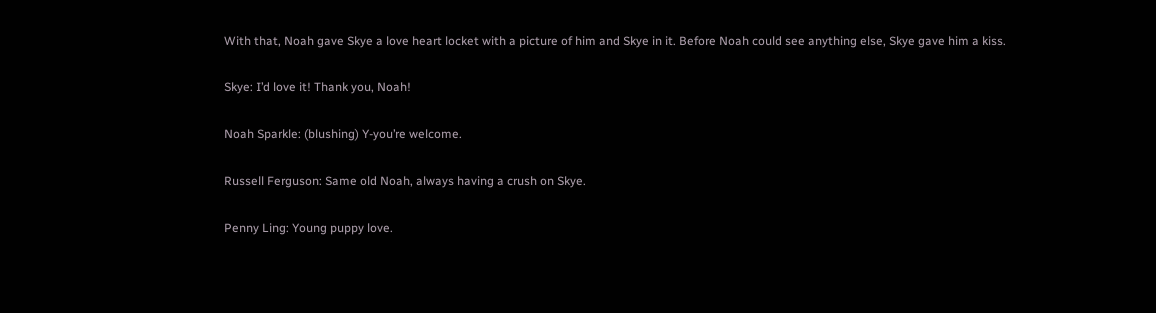With that, Noah gave Skye a love heart locket with a picture of him and Skye in it. Before Noah could see anything else, Skye gave him a kiss.

Skye: I’d love it! Thank you, Noah!

Noah Sparkle: (blushing) Y-you’re welcome.

Russell Ferguson: Same old Noah, always having a crush on Skye.

Penny Ling: Young puppy love.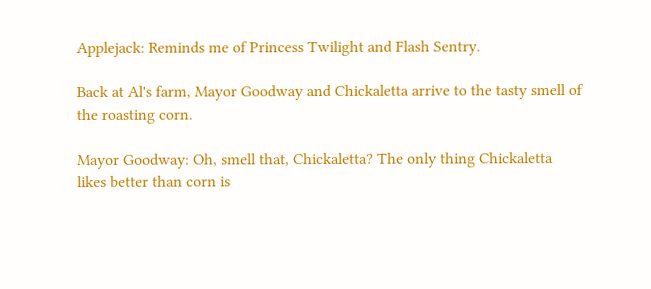Applejack: Reminds me of Princess Twilight and Flash Sentry.

Back at Al's farm, Mayor Goodway and Chickaletta arrive to the tasty smell of the roasting corn.

Mayor Goodway: Oh, smell that, Chickaletta? The only thing Chickaletta likes better than corn is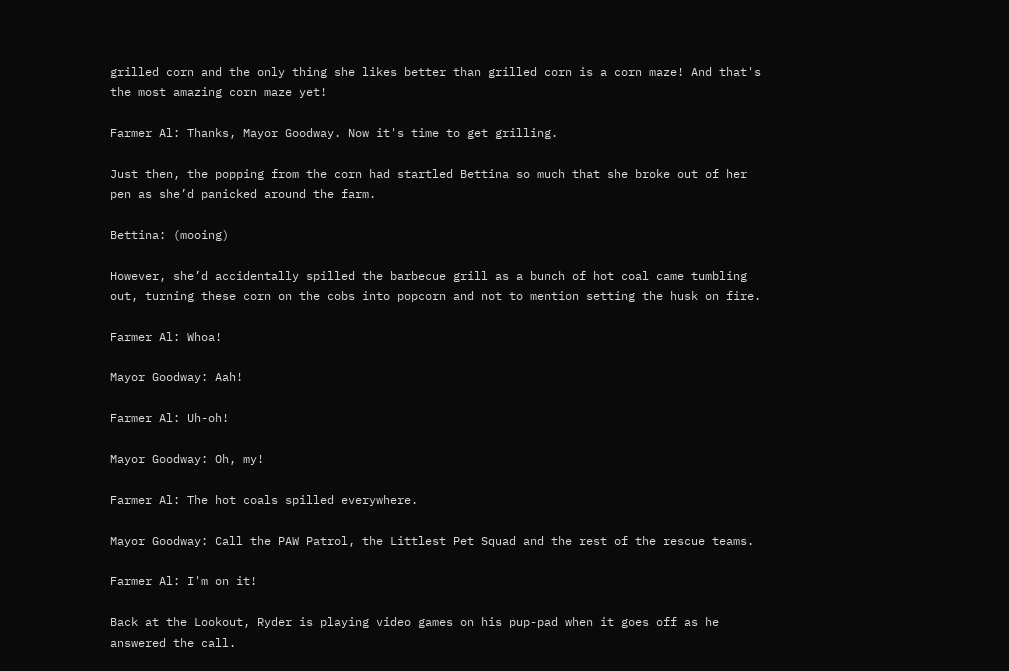grilled corn and the only thing she likes better than grilled corn is a corn maze! And that's the most amazing corn maze yet!

Farmer Al: Thanks, Mayor Goodway. Now it's time to get grilling.

Just then, the popping from the corn had startled Bettina so much that she broke out of her pen as she’d panicked around the farm.

Bettina: (mooing)

However, she’d accidentally spilled the barbecue grill as a bunch of hot coal came tumbling out, turning these corn on the cobs into popcorn and not to mention setting the husk on fire.

Farmer Al: Whoa!

Mayor Goodway: Aah!

Farmer Al: Uh-oh!

Mayor Goodway: Oh, my!

Farmer Al: The hot coals spilled everywhere.

Mayor Goodway: Call the PAW Patrol, the Littlest Pet Squad and the rest of the rescue teams.

Farmer Al: I'm on it!

Back at the Lookout, Ryder is playing video games on his pup-pad when it goes off as he answered the call.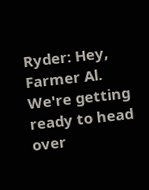Ryder: Hey, Farmer Al. We're getting ready to head over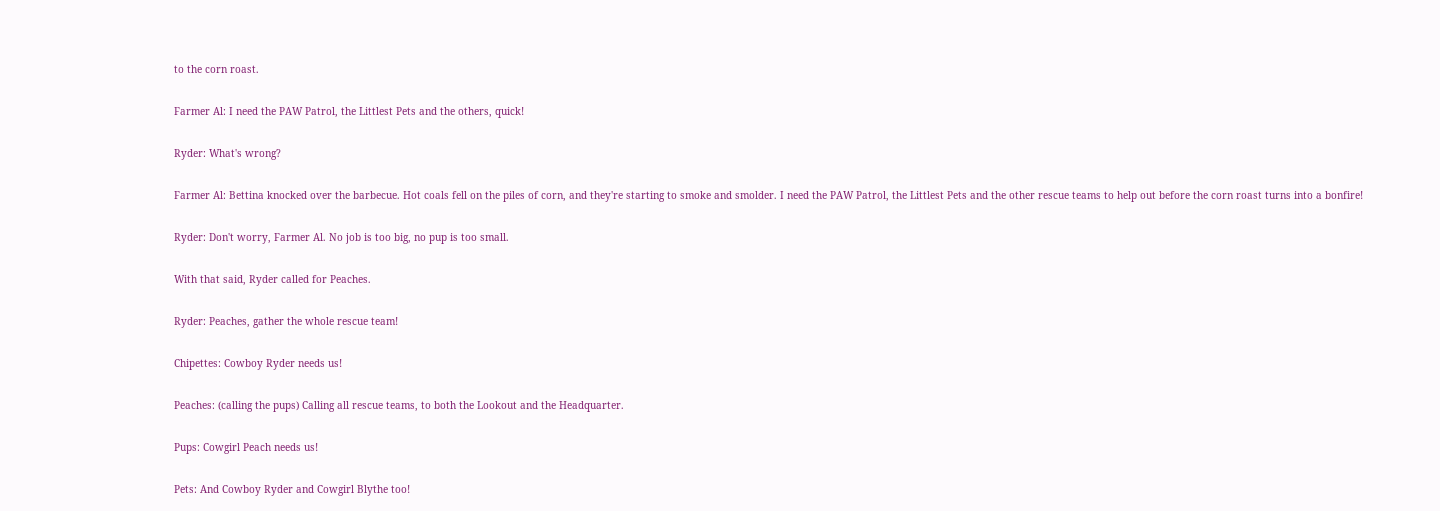to the corn roast.

Farmer Al: I need the PAW Patrol, the Littlest Pets and the others, quick!

Ryder: What's wrong?

Farmer Al: Bettina knocked over the barbecue. Hot coals fell on the piles of corn, and they're starting to smoke and smolder. I need the PAW Patrol, the Littlest Pets and the other rescue teams to help out before the corn roast turns into a bonfire!

Ryder: Don't worry, Farmer Al. No job is too big, no pup is too small.

With that said, Ryder called for Peaches.

Ryder: Peaches, gather the whole rescue team!

Chipettes: Cowboy Ryder needs us!

Peaches: (calling the pups) Calling all rescue teams, to both the Lookout and the Headquarter.

Pups: Cowgirl Peach needs us!

Pets: And Cowboy Ryder and Cowgirl Blythe too!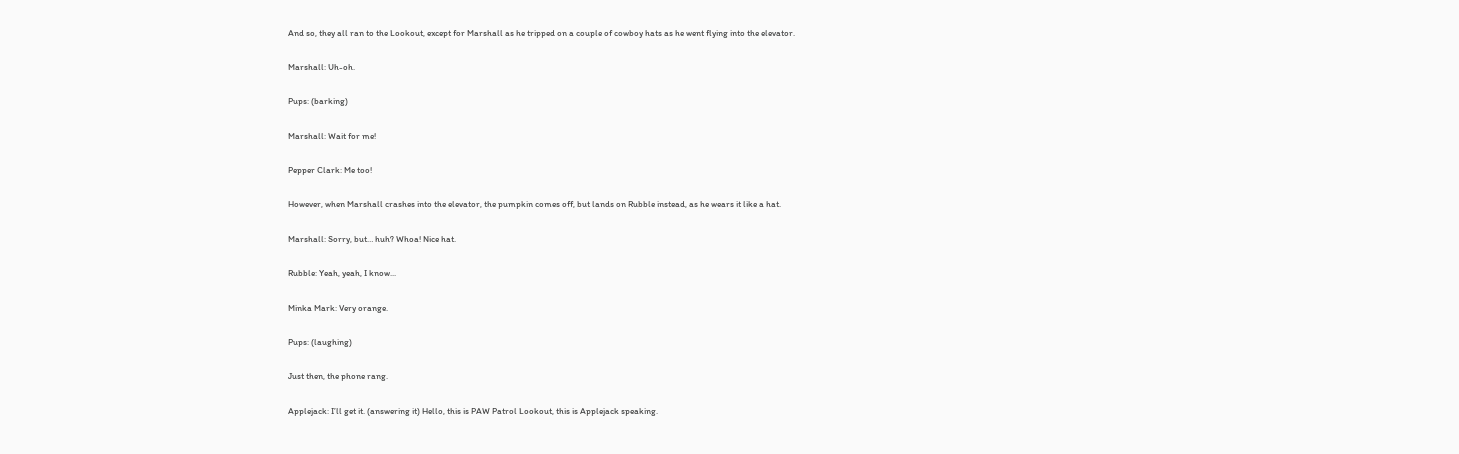And so, they all ran to the Lookout, except for Marshall as he tripped on a couple of cowboy hats as he went flying into the elevator.

Marshall: Uh-oh.

Pups: (barking)

Marshall: Wait for me!

Pepper Clark: Me too!

However, when Marshall crashes into the elevator, the pumpkin comes off, but lands on Rubble instead, as he wears it like a hat.

Marshall: Sorry, but… huh? Whoa! Nice hat.

Rubble: Yeah, yeah, I know...

Minka Mark: Very orange.

Pups: (laughing)

Just then, the phone rang.

Applejack: I’ll get it. (answering it) Hello, this is PAW Patrol Lookout, this is Applejack speaking.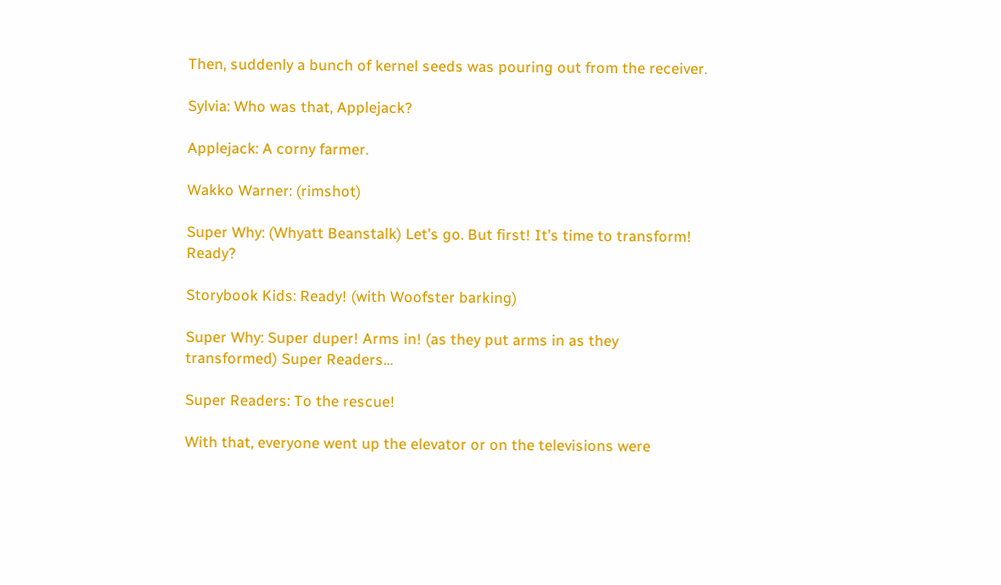Then, suddenly a bunch of kernel seeds was pouring out from the receiver.

Sylvia: Who was that, Applejack?

Applejack: A corny farmer.

Wakko Warner: (rimshot)

Super Why: (Whyatt Beanstalk) Let’s go. But first! It’s time to transform! Ready?

Storybook Kids: Ready! (with Woofster barking)

Super Why: Super duper! Arms in! (as they put arms in as they transformed) Super Readers…

Super Readers: To the rescue!

With that, everyone went up the elevator or on the televisions were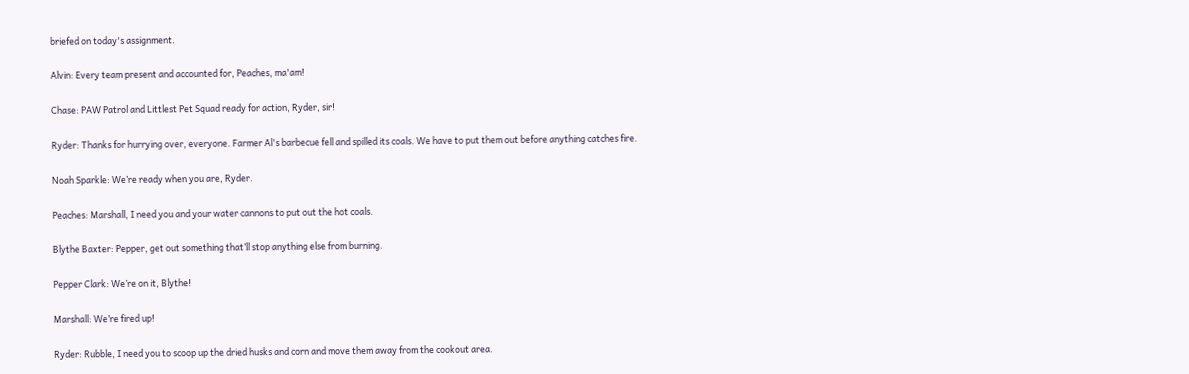briefed on today's assignment.

Alvin: Every team present and accounted for, Peaches, ma'am!

Chase: PAW Patrol and Littlest Pet Squad ready for action, Ryder, sir!

Ryder: Thanks for hurrying over, everyone. Farmer Al's barbecue fell and spilled its coals. We have to put them out before anything catches fire.

Noah Sparkle: We’re ready when you are, Ryder.

Peaches: Marshall, I need you and your water cannons to put out the hot coals.

Blythe Baxter: Pepper, get out something that’ll stop anything else from burning.

Pepper Clark: We’re on it, Blythe!

Marshall: We’re fired up!

Ryder: Rubble, I need you to scoop up the dried husks and corn and move them away from the cookout area.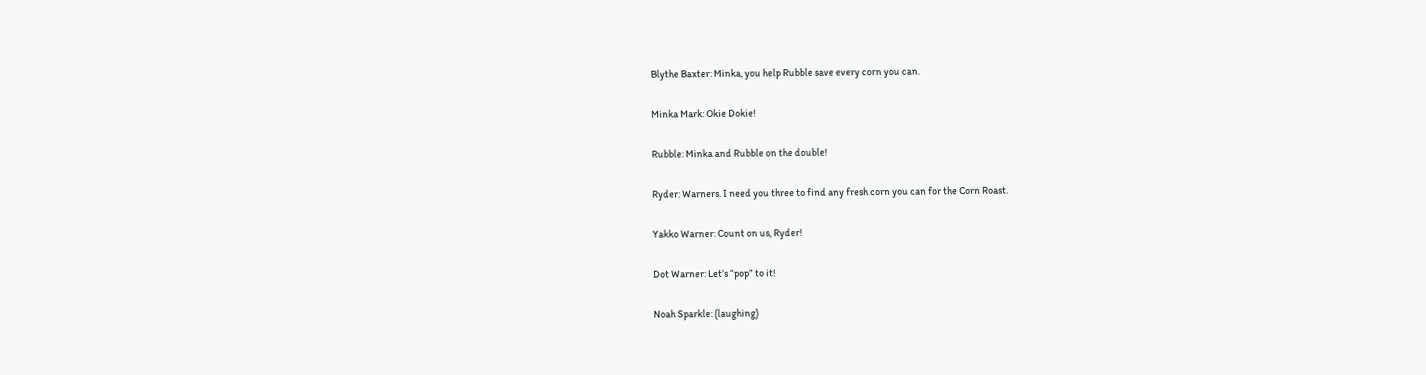Blythe Baxter: Minka, you help Rubble save every corn you can.

Minka Mark: Okie Dokie!

Rubble: Minka and Rubble on the double!

Ryder: Warners. I need you three to find any fresh corn you can for the Corn Roast.

Yakko Warner: Count on us, Ryder!

Dot Warner: Let’s “pop” to it!

Noah Sparkle: (laughing)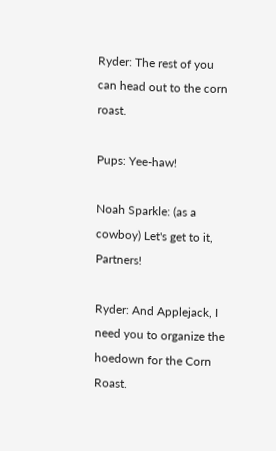Ryder: The rest of you can head out to the corn roast.

Pups: Yee-haw!

Noah Sparkle: (as a cowboy) Let's get to it, Partners!

Ryder: And Applejack, I need you to organize the hoedown for the Corn Roast.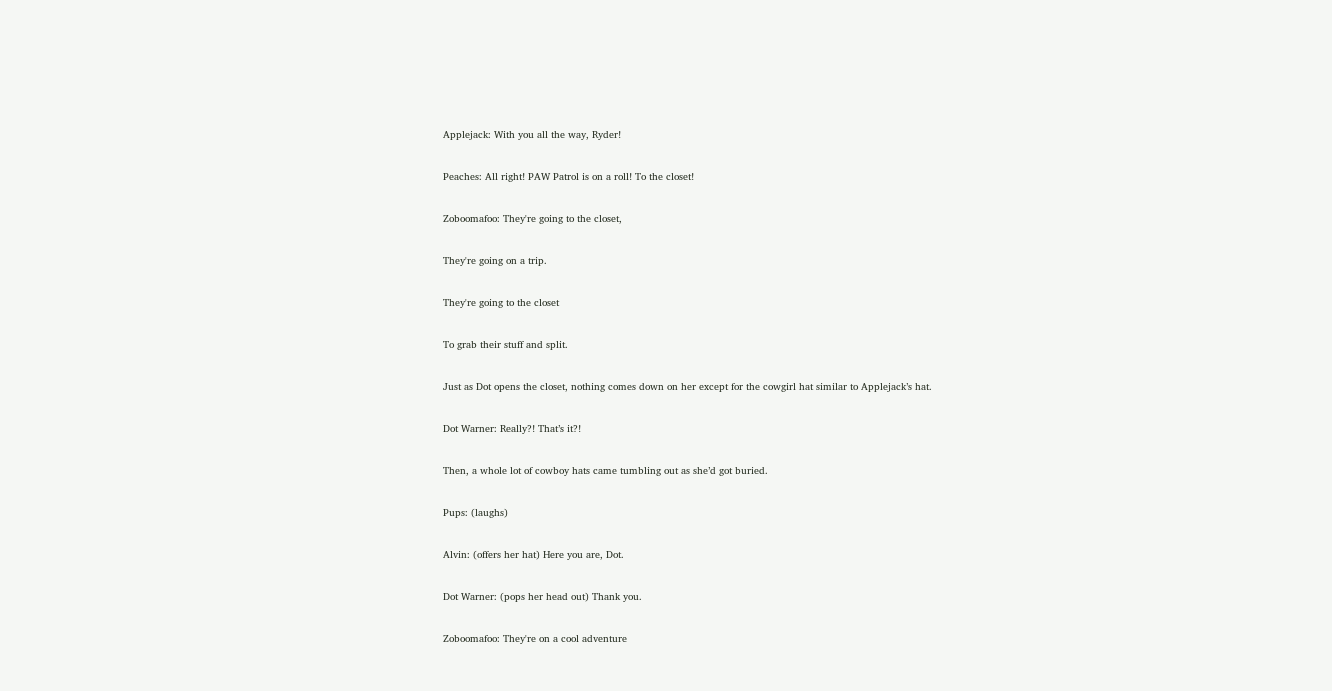Applejack: With you all the way, Ryder!

Peaches: All right! PAW Patrol is on a roll! To the closet!

Zoboomafoo: They're going to the closet,

They're going on a trip.

They're going to the closet

To grab their stuff and split.

Just as Dot opens the closet, nothing comes down on her except for the cowgirl hat similar to Applejack’s hat.

Dot Warner: Really?! That’s it?!

Then, a whole lot of cowboy hats came tumbling out as she’d got buried.

Pups: (laughs)

Alvin: (offers her hat) Here you are, Dot.

Dot Warner: (pops her head out) Thank you.

Zoboomafoo: They're on a cool adventure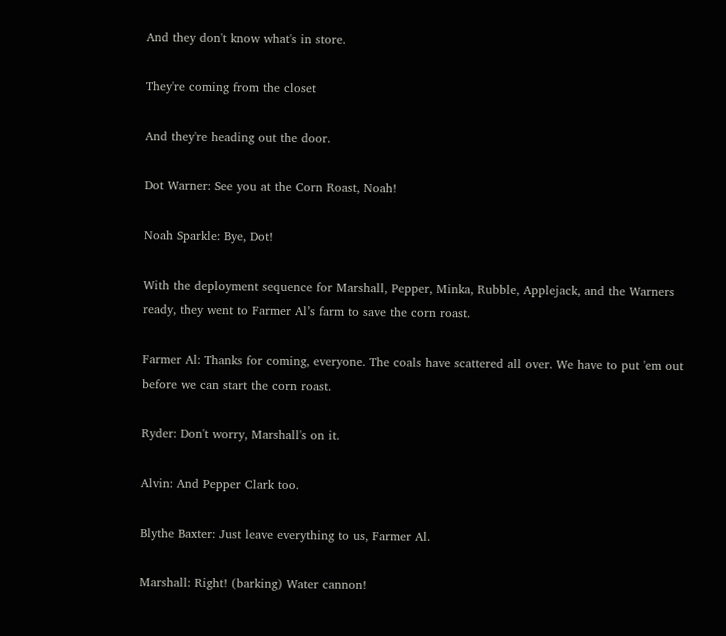And they don't know what's in store.

They're coming from the closet

And they're heading out the door.

Dot Warner: See you at the Corn Roast, Noah!

Noah Sparkle: Bye, Dot!

With the deployment sequence for Marshall, Pepper, Minka, Rubble, Applejack, and the Warners ready, they went to Farmer Al’s farm to save the corn roast.

Farmer Al: Thanks for coming, everyone. The coals have scattered all over. We have to put 'em out before we can start the corn roast.

Ryder: Don't worry, Marshall's on it.

Alvin: And Pepper Clark too.

Blythe Baxter: Just leave everything to us, Farmer Al.

Marshall: Right! (barking) Water cannon!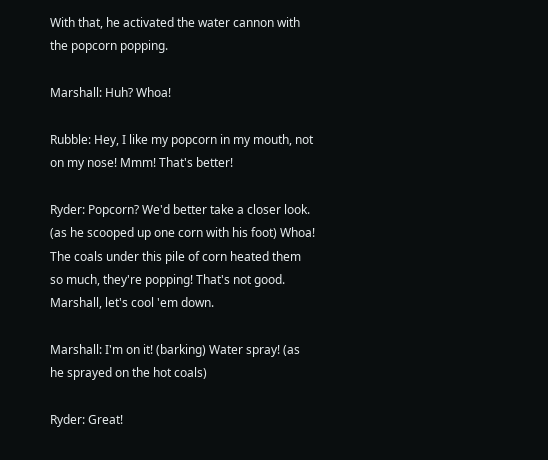With that, he activated the water cannon with the popcorn popping.

Marshall: Huh? Whoa!

Rubble: Hey, I like my popcorn in my mouth, not on my nose! Mmm! That's better!

Ryder: Popcorn? We'd better take a closer look. (as he scooped up one corn with his foot) Whoa! The coals under this pile of corn heated them so much, they're popping! That's not good. Marshall, let's cool 'em down.

Marshall: I'm on it! (barking) Water spray! (as he sprayed on the hot coals)

Ryder: Great!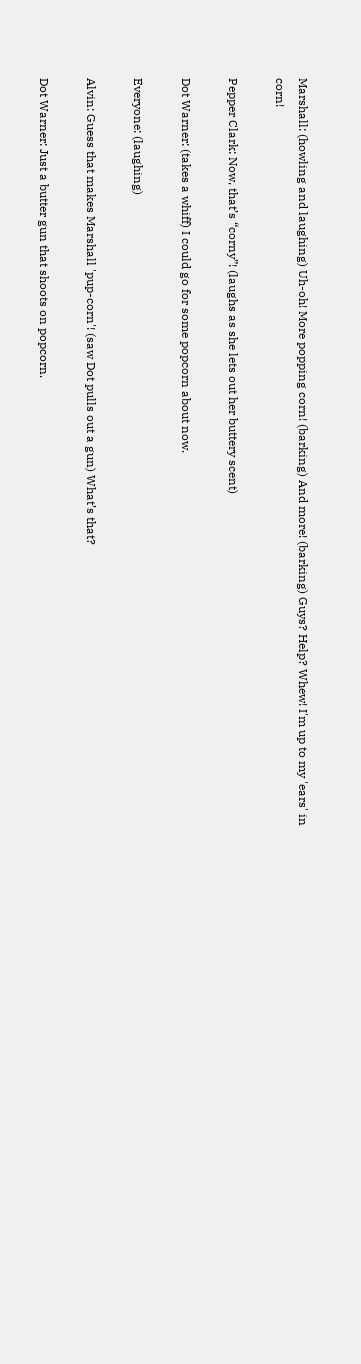Marshall: (howling and laughing) Uh-oh! More popping corn! (barking) And more! (barking) Guys? Help? Whew! I'm up to my 'ears' in corn!

Pepper Clark: Now, that’s “corny”! (laughs as she lets out her buttery scent)

Dot Warner: (takes a whiff) I could go for some popcorn about now.

Everyone: (laughing)

Alvin: Guess that makes Marshall 'pup-corn'! (saw Dot pulls out a gun) What’s that?

Dot Warner: Just a butter gun that shoots on popcorn.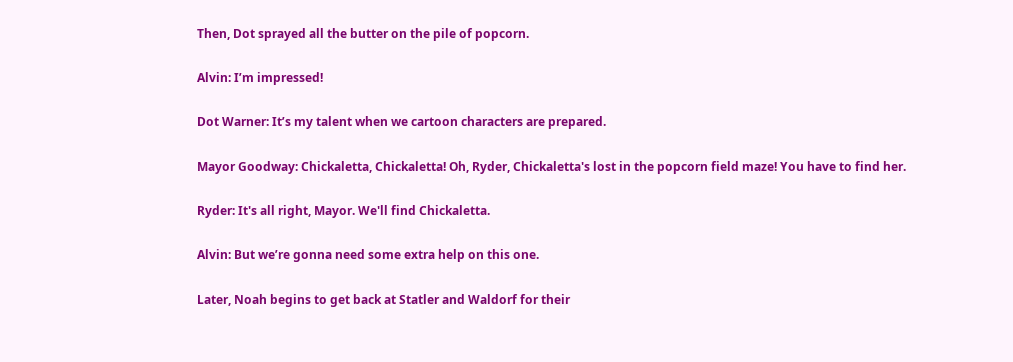Then, Dot sprayed all the butter on the pile of popcorn.

Alvin: I’m impressed!

Dot Warner: It’s my talent when we cartoon characters are prepared.

Mayor Goodway: Chickaletta, Chickaletta! Oh, Ryder, Chickaletta's lost in the popcorn field maze! You have to find her.

Ryder: It's all right, Mayor. We'll find Chickaletta.

Alvin: But we’re gonna need some extra help on this one.

Later, Noah begins to get back at Statler and Waldorf for their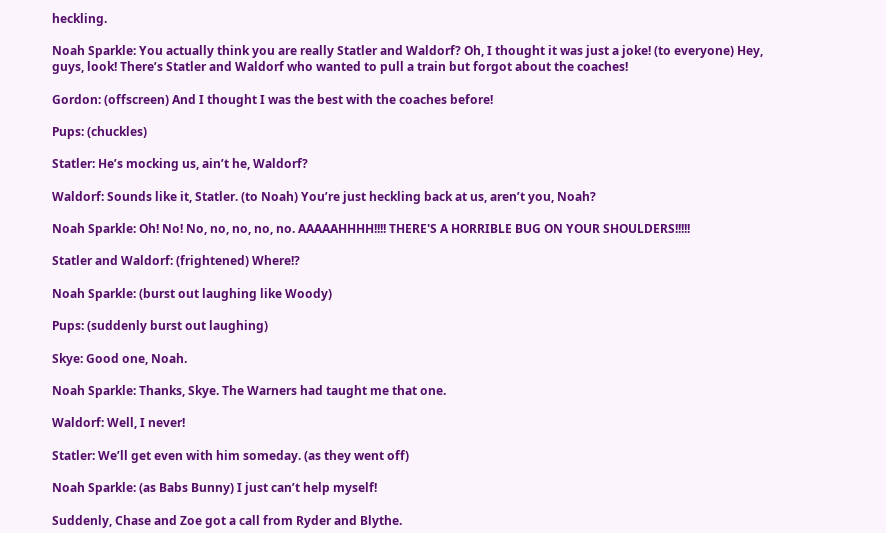heckling.

Noah Sparkle: You actually think you are really Statler and Waldorf? Oh, I thought it was just a joke! (to everyone) Hey, guys, look! There’s Statler and Waldorf who wanted to pull a train but forgot about the coaches!

Gordon: (offscreen) And I thought I was the best with the coaches before!

Pups: (chuckles)

Statler: He’s mocking us, ain’t he, Waldorf?

Waldorf: Sounds like it, Statler. (to Noah) You’re just heckling back at us, aren’t you, Noah?

Noah Sparkle: Oh! No! No, no, no, no, no. AAAAAHHHH!!!! THERE'S A HORRIBLE BUG ON YOUR SHOULDERS!!!!!

Statler and Waldorf: (frightened) Where!?

Noah Sparkle: (burst out laughing like Woody)

Pups: (suddenly burst out laughing)

Skye: Good one, Noah.

Noah Sparkle: Thanks, Skye. The Warners had taught me that one.

Waldorf: Well, I never!

Statler: We’ll get even with him someday. (as they went off)

Noah Sparkle: (as Babs Bunny) I just can’t help myself!

Suddenly, Chase and Zoe got a call from Ryder and Blythe.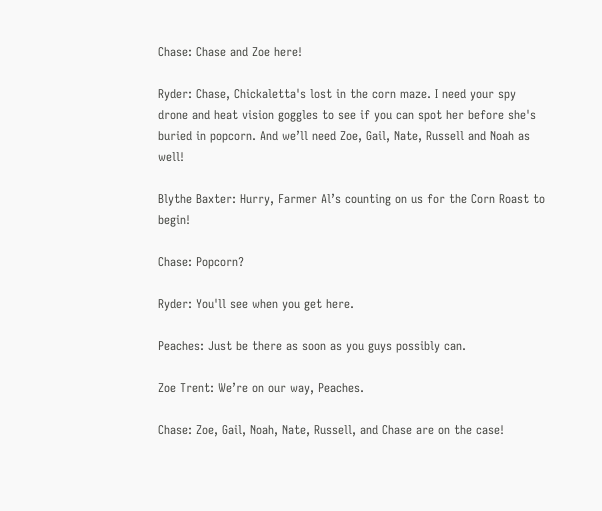Chase: Chase and Zoe here!

Ryder: Chase, Chickaletta's lost in the corn maze. I need your spy drone and heat vision goggles to see if you can spot her before she's buried in popcorn. And we’ll need Zoe, Gail, Nate, Russell and Noah as well!

Blythe Baxter: Hurry, Farmer Al’s counting on us for the Corn Roast to begin!

Chase: Popcorn?

Ryder: You'll see when you get here.

Peaches: Just be there as soon as you guys possibly can.

Zoe Trent: We’re on our way, Peaches.

Chase: Zoe, Gail, Noah, Nate, Russell, and Chase are on the case!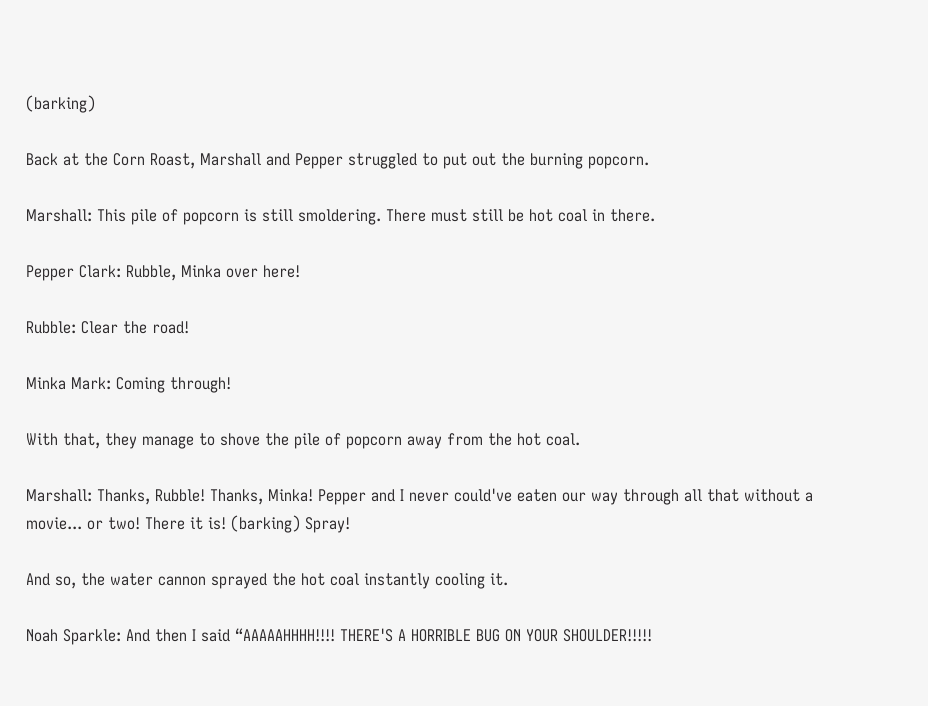(barking)

Back at the Corn Roast, Marshall and Pepper struggled to put out the burning popcorn.

Marshall: This pile of popcorn is still smoldering. There must still be hot coal in there.

Pepper Clark: Rubble, Minka over here!

Rubble: Clear the road!

Minka Mark: Coming through!

With that, they manage to shove the pile of popcorn away from the hot coal.

Marshall: Thanks, Rubble! Thanks, Minka! Pepper and I never could've eaten our way through all that without a movie... or two! There it is! (barking) Spray!

And so, the water cannon sprayed the hot coal instantly cooling it.

Noah Sparkle: And then I said “AAAAAHHHH!!!! THERE'S A HORRIBLE BUG ON YOUR SHOULDER!!!!!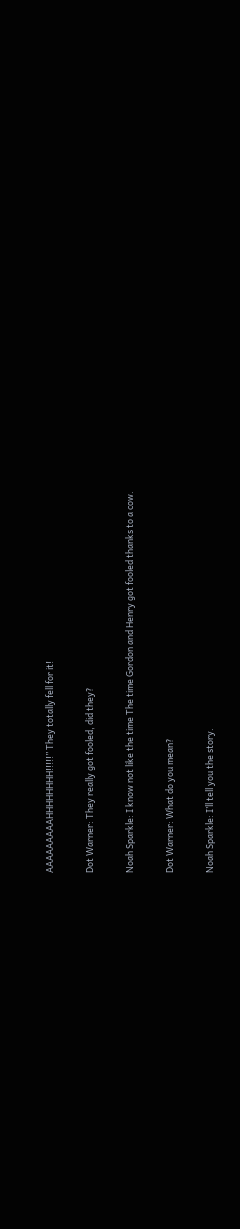AAAAAAAAAHHHHHHHH!!!!!” They totally fell for it!

Dot Warner: They really got fooled, did they?

Noah Sparkle: I know not like the time The time Gordon and Henry got fooled thanks to a cow.

Dot Warner: What do you mean?

Noah Sparkle: I’ll tell you the story.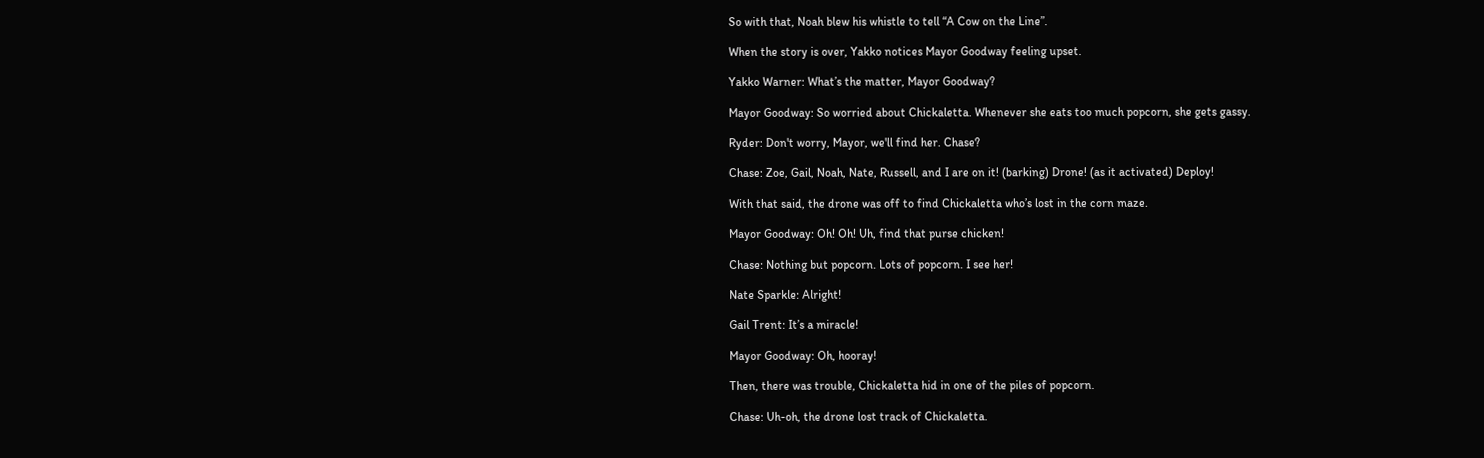So with that, Noah blew his whistle to tell “A Cow on the Line”.

When the story is over, Yakko notices Mayor Goodway feeling upset.

Yakko Warner: What’s the matter, Mayor Goodway?

Mayor Goodway: So worried about Chickaletta. Whenever she eats too much popcorn, she gets gassy.

Ryder: Don't worry, Mayor, we'll find her. Chase?

Chase: Zoe, Gail, Noah, Nate, Russell, and I are on it! (barking) Drone! (as it activated) Deploy!

With that said, the drone was off to find Chickaletta who’s lost in the corn maze.

Mayor Goodway: Oh! Oh! Uh, find that purse chicken!

Chase: Nothing but popcorn. Lots of popcorn. I see her!

Nate Sparkle: Alright!

Gail Trent: It’s a miracle!

Mayor Goodway: Oh, hooray!

Then, there was trouble, Chickaletta hid in one of the piles of popcorn.

Chase: Uh-oh, the drone lost track of Chickaletta.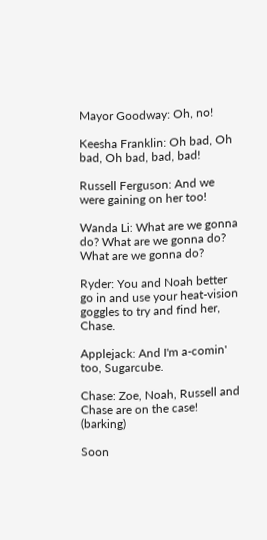Mayor Goodway: Oh, no!

Keesha Franklin: Oh bad, Oh bad, Oh bad, bad, bad!

Russell Ferguson: And we were gaining on her too!

Wanda Li: What are we gonna do? What are we gonna do? What are we gonna do?

Ryder: You and Noah better go in and use your heat-vision goggles to try and find her, Chase.

Applejack: And I'm a-comin' too, Sugarcube.

Chase: Zoe, Noah, Russell and Chase are on the case! (barking)

Soon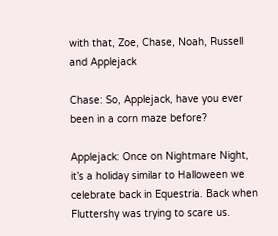with that, Zoe, Chase, Noah, Russell and Applejack

Chase: So, Applejack, have you ever been in a corn maze before?

Applejack: Once on Nightmare Night, it’s a holiday similar to Halloween we celebrate back in Equestria. Back when Fluttershy was trying to scare us.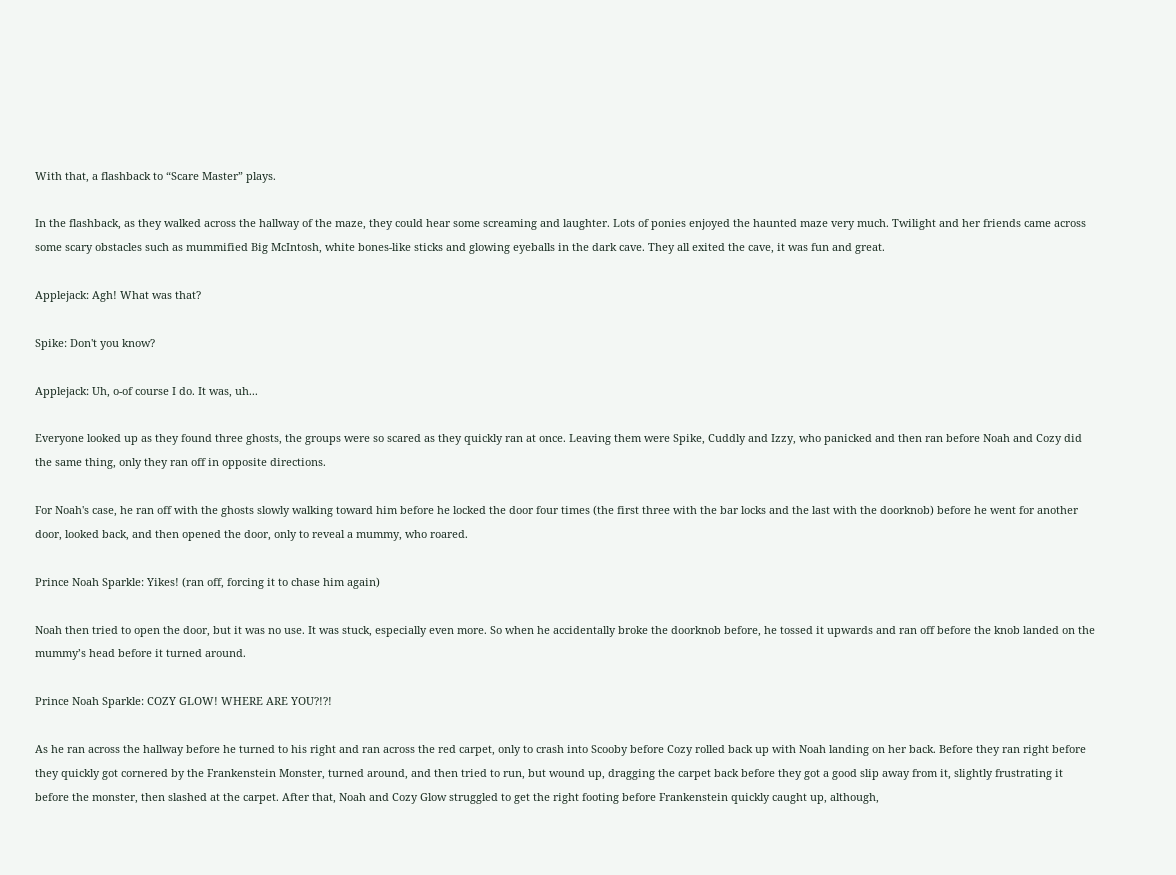With that, a flashback to “Scare Master” plays.

In the flashback, as they walked across the hallway of the maze, they could hear some screaming and laughter. Lots of ponies enjoyed the haunted maze very much. Twilight and her friends came across some scary obstacles such as mummified Big McIntosh, white bones-like sticks and glowing eyeballs in the dark cave. They all exited the cave, it was fun and great.

Applejack: Agh! What was that?

Spike: Don't you know?

Applejack: Uh, o-of course I do. It was, uh...

Everyone looked up as they found three ghosts, the groups were so scared as they quickly ran at once. Leaving them were Spike, Cuddly and Izzy, who panicked and then ran before Noah and Cozy did the same thing, only they ran off in opposite directions.

For Noah's case, he ran off with the ghosts slowly walking toward him before he locked the door four times (the first three with the bar locks and the last with the doorknob) before he went for another door, looked back, and then opened the door, only to reveal a mummy, who roared.

Prince Noah Sparkle: Yikes! (ran off, forcing it to chase him again)

Noah then tried to open the door, but it was no use. It was stuck, especially even more. So when he accidentally broke the doorknob before, he tossed it upwards and ran off before the knob landed on the mummy’s head before it turned around.

Prince Noah Sparkle: COZY GLOW! WHERE ARE YOU?!?!

As he ran across the hallway before he turned to his right and ran across the red carpet, only to crash into Scooby before Cozy rolled back up with Noah landing on her back. Before they ran right before they quickly got cornered by the Frankenstein Monster, turned around, and then tried to run, but wound up, dragging the carpet back before they got a good slip away from it, slightly frustrating it before the monster, then slashed at the carpet. After that, Noah and Cozy Glow struggled to get the right footing before Frankenstein quickly caught up, although,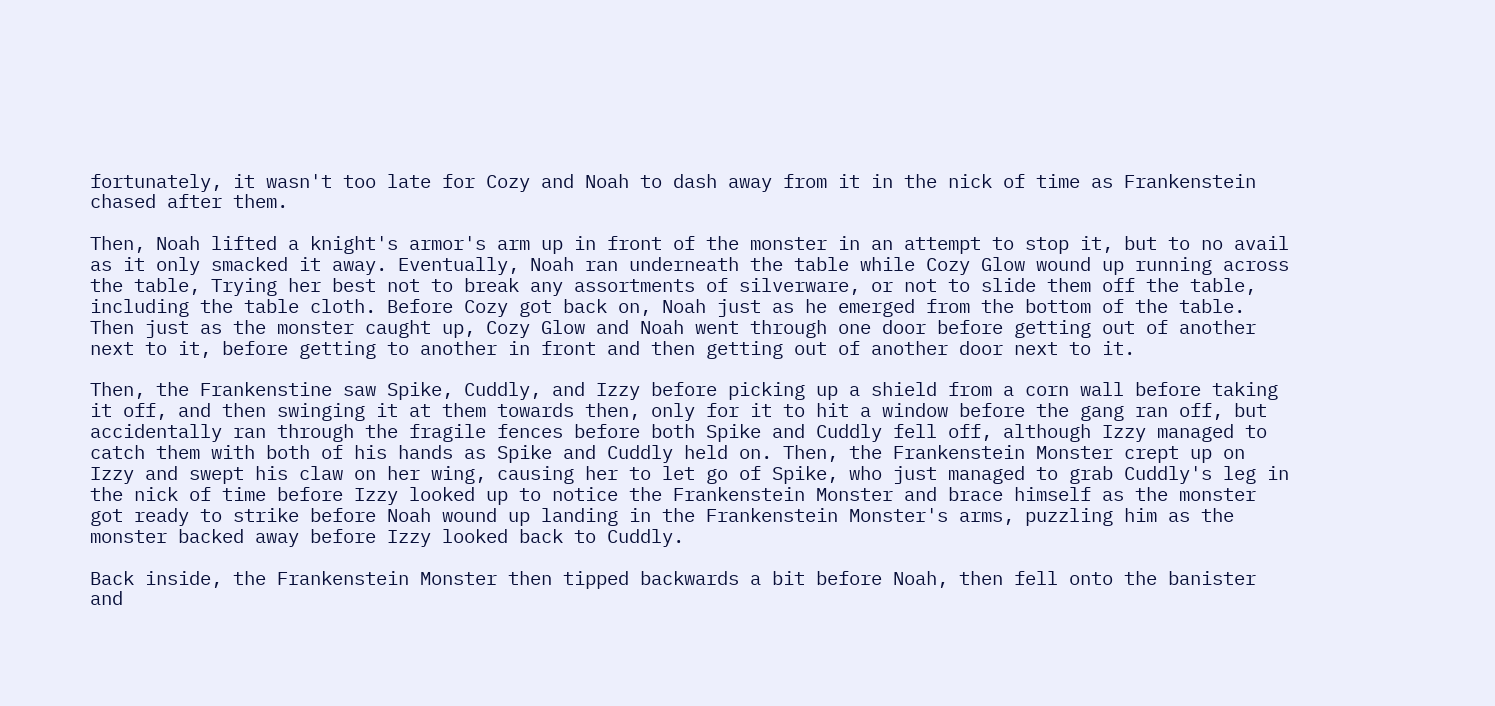fortunately, it wasn't too late for Cozy and Noah to dash away from it in the nick of time as Frankenstein chased after them.

Then, Noah lifted a knight's armor's arm up in front of the monster in an attempt to stop it, but to no avail as it only smacked it away. Eventually, Noah ran underneath the table while Cozy Glow wound up running across the table, Trying her best not to break any assortments of silverware, or not to slide them off the table, including the table cloth. Before Cozy got back on, Noah just as he emerged from the bottom of the table. Then just as the monster caught up, Cozy Glow and Noah went through one door before getting out of another next to it, before getting to another in front and then getting out of another door next to it.

Then, the Frankenstine saw Spike, Cuddly, and Izzy before picking up a shield from a corn wall before taking it off, and then swinging it at them towards then, only for it to hit a window before the gang ran off, but accidentally ran through the fragile fences before both Spike and Cuddly fell off, although Izzy managed to catch them with both of his hands as Spike and Cuddly held on. Then, the Frankenstein Monster crept up on Izzy and swept his claw on her wing, causing her to let go of Spike, who just managed to grab Cuddly's leg in the nick of time before Izzy looked up to notice the Frankenstein Monster and brace himself as the monster got ready to strike before Noah wound up landing in the Frankenstein Monster's arms, puzzling him as the monster backed away before Izzy looked back to Cuddly.

Back inside, the Frankenstein Monster then tipped backwards a bit before Noah, then fell onto the banister and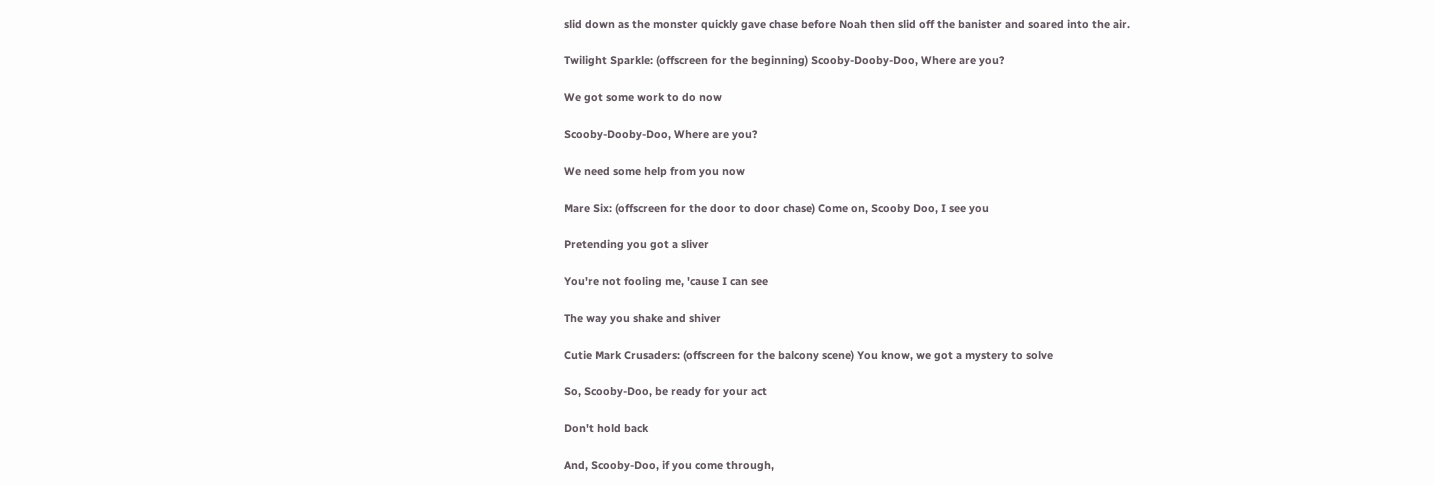slid down as the monster quickly gave chase before Noah then slid off the banister and soared into the air.

Twilight Sparkle: (offscreen for the beginning) Scooby-Dooby-Doo, Where are you?

We got some work to do now

Scooby-Dooby-Doo, Where are you?

We need some help from you now

Mare Six: (offscreen for the door to door chase) Come on, Scooby Doo, I see you

Pretending you got a sliver

You're not fooling me, 'cause I can see

The way you shake and shiver

Cutie Mark Crusaders: (offscreen for the balcony scene) You know, we got a mystery to solve

So, Scooby-Doo, be ready for your act

Don't hold back

And, Scooby-Doo, if you come through,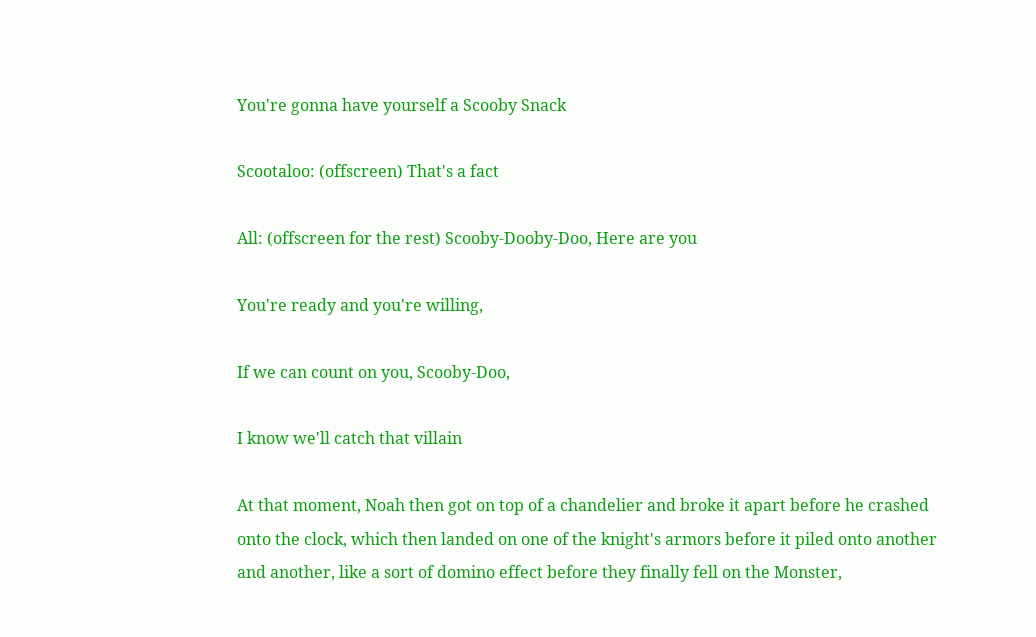You're gonna have yourself a Scooby Snack

Scootaloo: (offscreen) That's a fact

All: (offscreen for the rest) Scooby-Dooby-Doo, Here are you

You're ready and you're willing,

If we can count on you, Scooby-Doo,

I know we'll catch that villain

At that moment, Noah then got on top of a chandelier and broke it apart before he crashed onto the clock, which then landed on one of the knight's armors before it piled onto another and another, like a sort of domino effect before they finally fell on the Monster,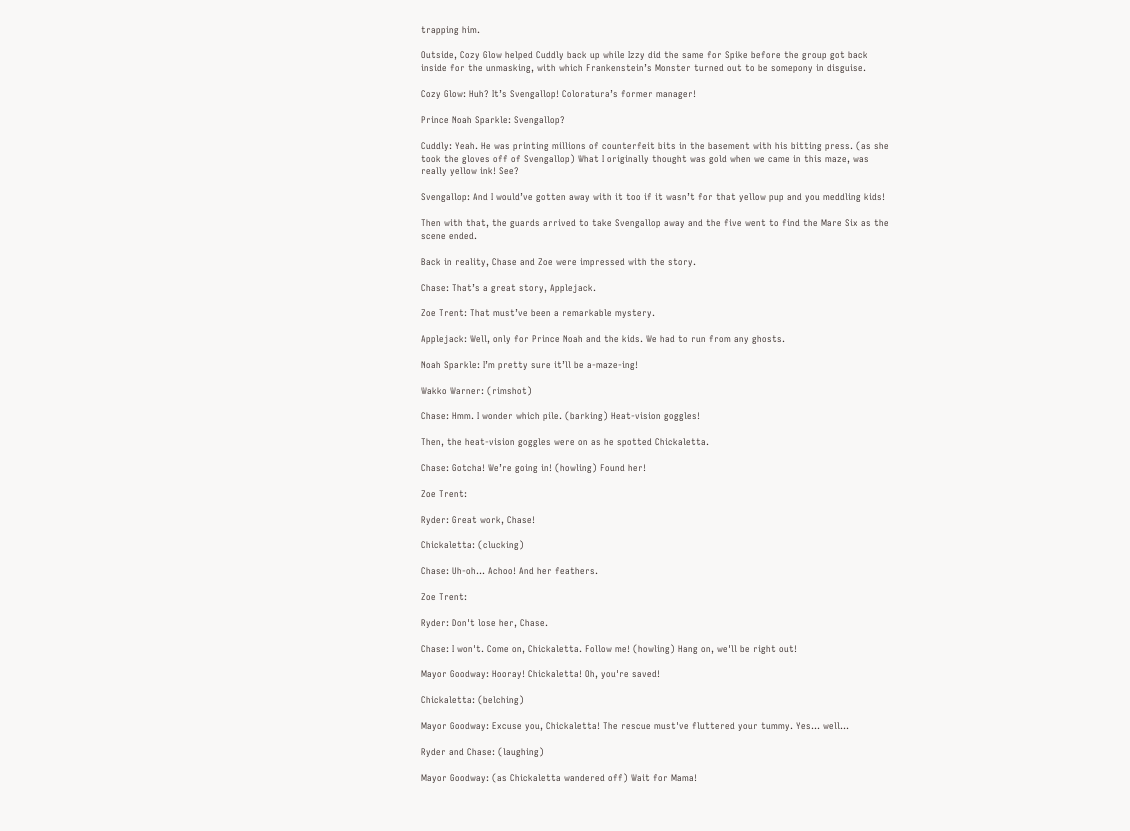trapping him.

Outside, Cozy Glow helped Cuddly back up while Izzy did the same for Spike before the group got back inside for the unmasking, with which Frankenstein’s Monster turned out to be somepony in disguise.

Cozy Glow: Huh? It’s Svengallop! Coloratura’s former manager!

Prince Noah Sparkle: Svengallop?

Cuddly: Yeah. He was printing millions of counterfeit bits in the basement with his bitting press. (as she took the gloves off of Svengallop) What I originally thought was gold when we came in this maze, was really yellow ink! See?

Svengallop: And I would’ve gotten away with it too if it wasn’t for that yellow pup and you meddling kids!

Then with that, the guards arrived to take Svengallop away and the five went to find the Mare Six as the scene ended.

Back in reality, Chase and Zoe were impressed with the story.

Chase: That’s a great story, Applejack.

Zoe Trent: That must’ve been a remarkable mystery.

Applejack: Well, only for Prince Noah and the kids. We had to run from any ghosts.

Noah Sparkle: I’m pretty sure it’ll be a-maze-ing!

Wakko Warner: (rimshot)

Chase: Hmm. I wonder which pile. (barking) Heat-vision goggles!

Then, the heat-vision goggles were on as he spotted Chickaletta.

Chase: Gotcha! We’re going in! (howling) Found her!

Zoe Trent:

Ryder: Great work, Chase!

Chickaletta: (clucking)

Chase: Uh-oh... Achoo! And her feathers.

Zoe Trent:

Ryder: Don't lose her, Chase.

Chase: I won't. Come on, Chickaletta. Follow me! (howling) Hang on, we'll be right out!

Mayor Goodway: Hooray! Chickaletta! Oh, you're saved!

Chickaletta: (belching)

Mayor Goodway: Excuse you, Chickaletta! The rescue must've fluttered your tummy. Yes... well...

Ryder and Chase: (laughing)

Mayor Goodway: (as Chickaletta wandered off) Wait for Mama!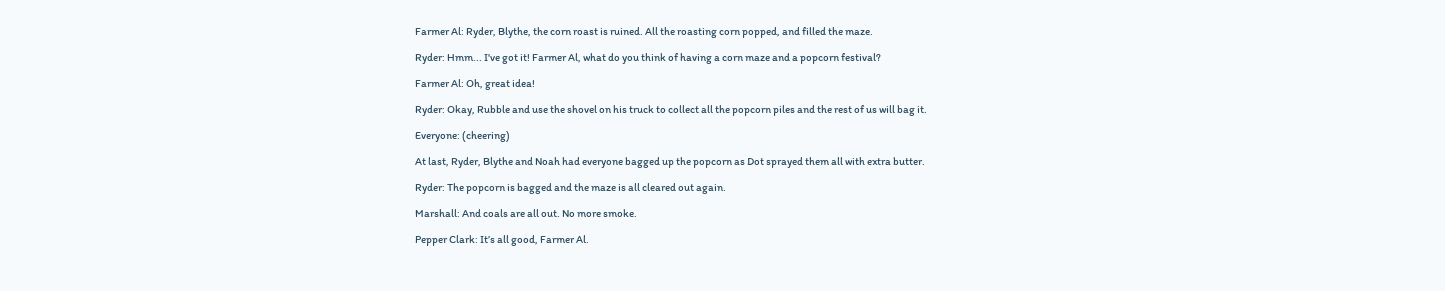Farmer Al: Ryder, Blythe, the corn roast is ruined. All the roasting corn popped, and filled the maze.

Ryder: Hmm... I've got it! Farmer Al, what do you think of having a corn maze and a popcorn festival?

Farmer Al: Oh, great idea!

Ryder: Okay, Rubble and use the shovel on his truck to collect all the popcorn piles and the rest of us will bag it.

Everyone: (cheering)

At last, Ryder, Blythe and Noah had everyone bagged up the popcorn as Dot sprayed them all with extra butter.

Ryder: The popcorn is bagged and the maze is all cleared out again.

Marshall: And coals are all out. No more smoke.

Pepper Clark: It’s all good, Farmer Al.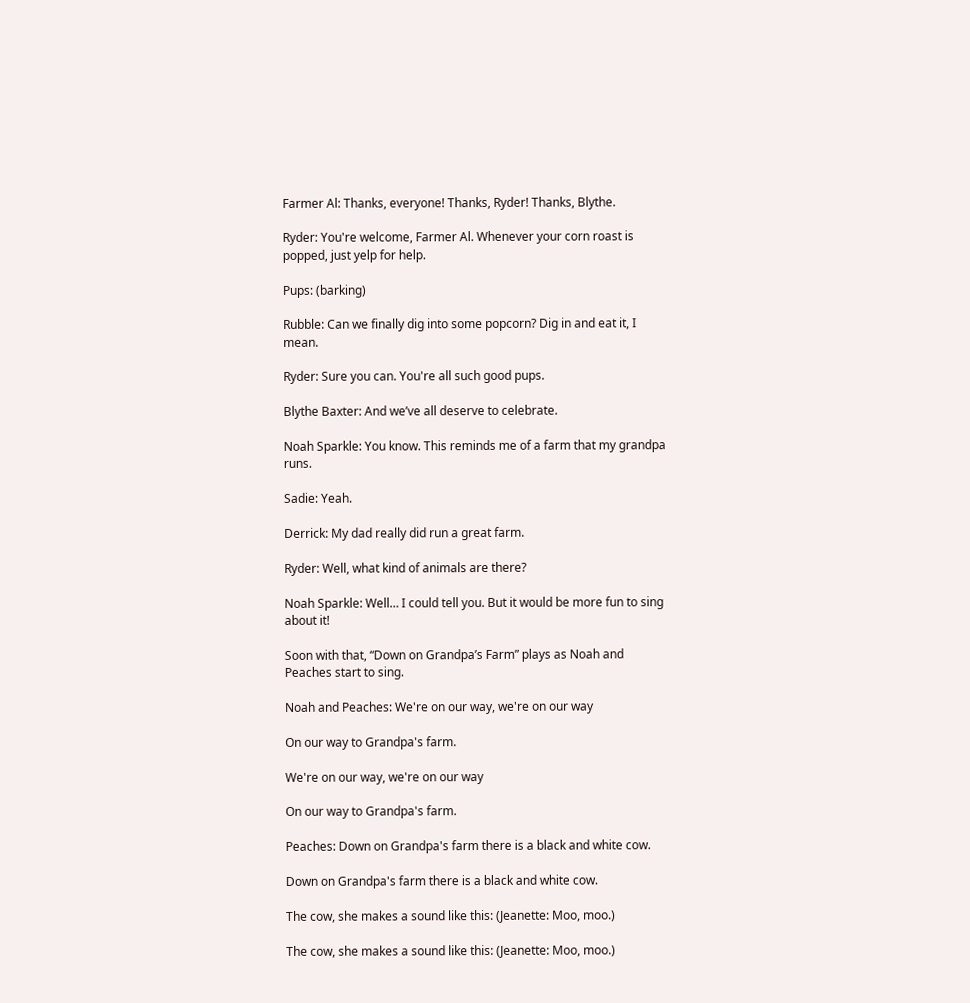Farmer Al: Thanks, everyone! Thanks, Ryder! Thanks, Blythe.

Ryder: You're welcome, Farmer Al. Whenever your corn roast is popped, just yelp for help.

Pups: (barking)

Rubble: Can we finally dig into some popcorn? Dig in and eat it, I mean.

Ryder: Sure you can. You're all such good pups.

Blythe Baxter: And we’ve all deserve to celebrate.

Noah Sparkle: You know. This reminds me of a farm that my grandpa runs.

Sadie: Yeah.

Derrick: My dad really did run a great farm.

Ryder: Well, what kind of animals are there?

Noah Sparkle: Well… I could tell you. But it would be more fun to sing about it!

Soon with that, “Down on Grandpa’s Farm” plays as Noah and Peaches start to sing.

Noah and Peaches: We're on our way, we're on our way

On our way to Grandpa's farm.

We're on our way, we're on our way

On our way to Grandpa's farm.

Peaches: Down on Grandpa's farm there is a black and white cow.

Down on Grandpa's farm there is a black and white cow.

The cow, she makes a sound like this: (Jeanette: Moo, moo.)

The cow, she makes a sound like this: (Jeanette: Moo, moo.)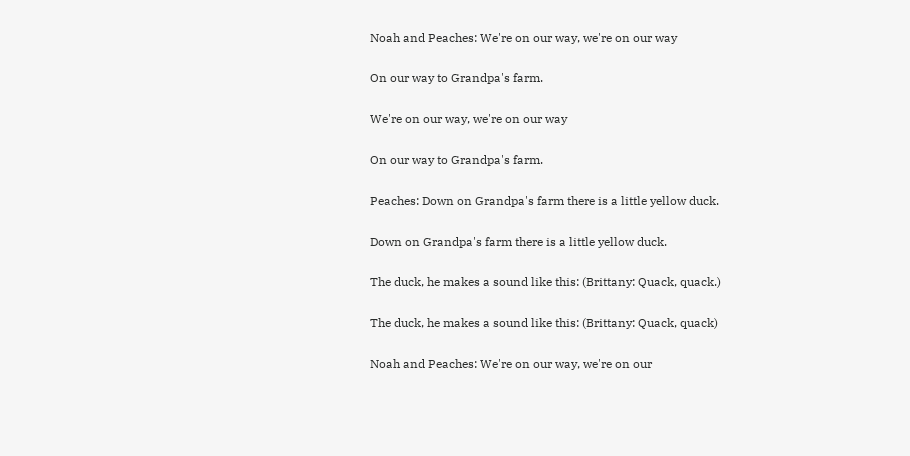Noah and Peaches: We're on our way, we're on our way

On our way to Grandpa's farm.

We're on our way, we're on our way

On our way to Grandpa's farm.

Peaches: Down on Grandpa's farm there is a little yellow duck.

Down on Grandpa's farm there is a little yellow duck.

The duck, he makes a sound like this: (Brittany: Quack, quack.)

The duck, he makes a sound like this: (Brittany: Quack, quack)

Noah and Peaches: We're on our way, we're on our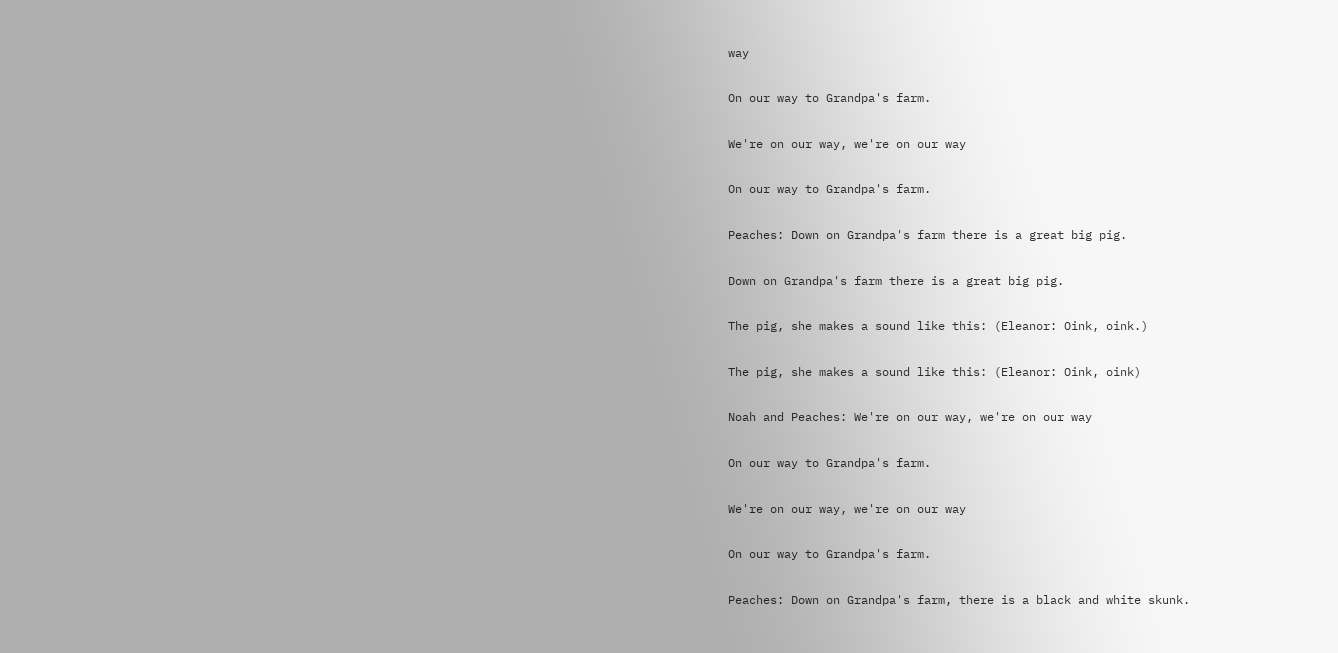way

On our way to Grandpa's farm.

We're on our way, we're on our way

On our way to Grandpa's farm.

Peaches: Down on Grandpa's farm there is a great big pig.

Down on Grandpa's farm there is a great big pig.

The pig, she makes a sound like this: (Eleanor: Oink, oink.)

The pig, she makes a sound like this: (Eleanor: Oink, oink)

Noah and Peaches: We're on our way, we're on our way

On our way to Grandpa's farm.

We're on our way, we're on our way

On our way to Grandpa's farm.

Peaches: Down on Grandpa's farm, there is a black and white skunk.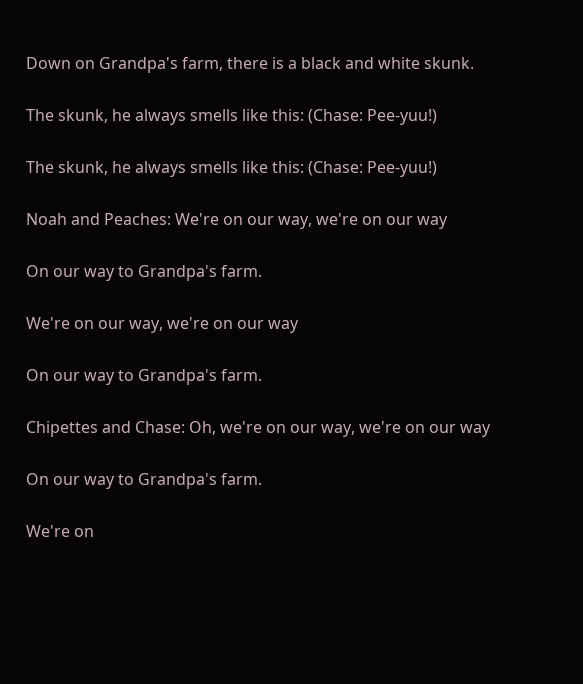Down on Grandpa's farm, there is a black and white skunk.

The skunk, he always smells like this: (Chase: Pee-yuu!)

The skunk, he always smells like this: (Chase: Pee-yuu!)

Noah and Peaches: We're on our way, we're on our way

On our way to Grandpa's farm.

We're on our way, we're on our way

On our way to Grandpa's farm.

Chipettes and Chase: Oh, we're on our way, we're on our way

On our way to Grandpa's farm.

We're on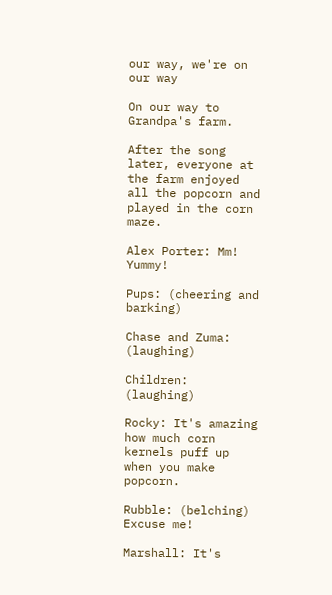our way, we're on our way

On our way to Grandpa's farm.

After the song later, everyone at the farm enjoyed all the popcorn and played in the corn maze.

Alex Porter: Mm! Yummy!

Pups: (cheering and barking)

Chase and Zuma: (laughing)

Children: (laughing)

Rocky: It's amazing how much corn kernels puff up when you make popcorn.

Rubble: (belching) Excuse me!

Marshall: It's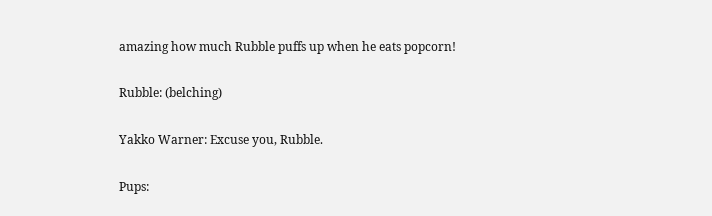amazing how much Rubble puffs up when he eats popcorn!

Rubble: (belching)

Yakko Warner: Excuse you, Rubble.

Pups: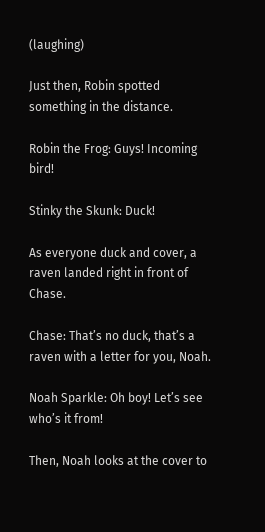(laughing)

Just then, Robin spotted something in the distance.

Robin the Frog: Guys! Incoming bird!

Stinky the Skunk: Duck!

As everyone duck and cover, a raven landed right in front of Chase.

Chase: That’s no duck, that’s a raven with a letter for you, Noah.

Noah Sparkle: Oh boy! Let’s see who’s it from!

Then, Noah looks at the cover to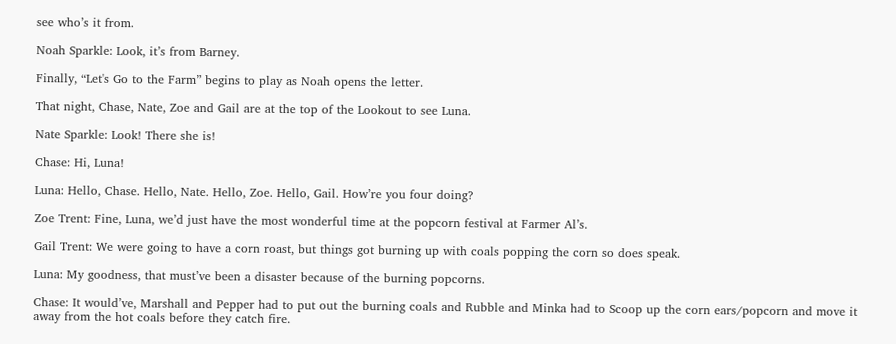see who’s it from.

Noah Sparkle: Look, it’s from Barney.

Finally, “Let's Go to the Farm” begins to play as Noah opens the letter.

That night, Chase, Nate, Zoe and Gail are at the top of the Lookout to see Luna.

Nate Sparkle: Look! There she is!

Chase: Hi, Luna!

Luna: Hello, Chase. Hello, Nate. Hello, Zoe. Hello, Gail. How’re you four doing?

Zoe Trent: Fine, Luna, we’d just have the most wonderful time at the popcorn festival at Farmer Al’s.

Gail Trent: We were going to have a corn roast, but things got burning up with coals popping the corn so does speak.

Luna: My goodness, that must’ve been a disaster because of the burning popcorns.

Chase: It would’ve, Marshall and Pepper had to put out the burning coals and Rubble and Minka had to Scoop up the corn ears/popcorn and move it away from the hot coals before they catch fire.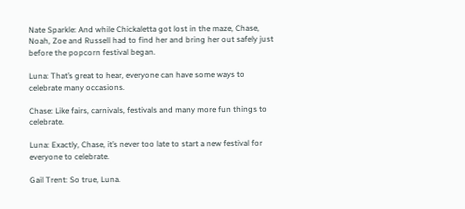Nate Sparkle: And while Chickaletta got lost in the maze, Chase, Noah, Zoe and Russell had to find her and bring her out safely just before the popcorn festival began.

Luna: That’s great to hear, everyone can have some ways to celebrate many occasions.

Chase: Like fairs, carnivals, festivals and many more fun things to celebrate.

Luna: Exactly, Chase, it’s never too late to start a new festival for everyone to celebrate.

Gail Trent: So true, Luna.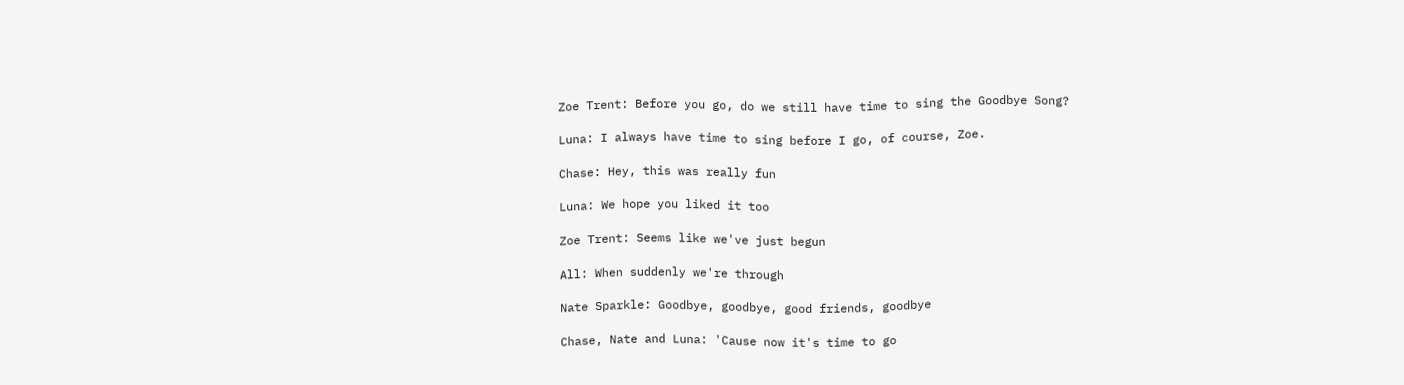Zoe Trent: Before you go, do we still have time to sing the Goodbye Song?

Luna: I always have time to sing before I go, of course, Zoe.

Chase: Hey, this was really fun

Luna: We hope you liked it too

Zoe Trent: Seems like we've just begun

All: When suddenly we're through

Nate Sparkle: Goodbye, goodbye, good friends, goodbye

Chase, Nate and Luna: 'Cause now it's time to go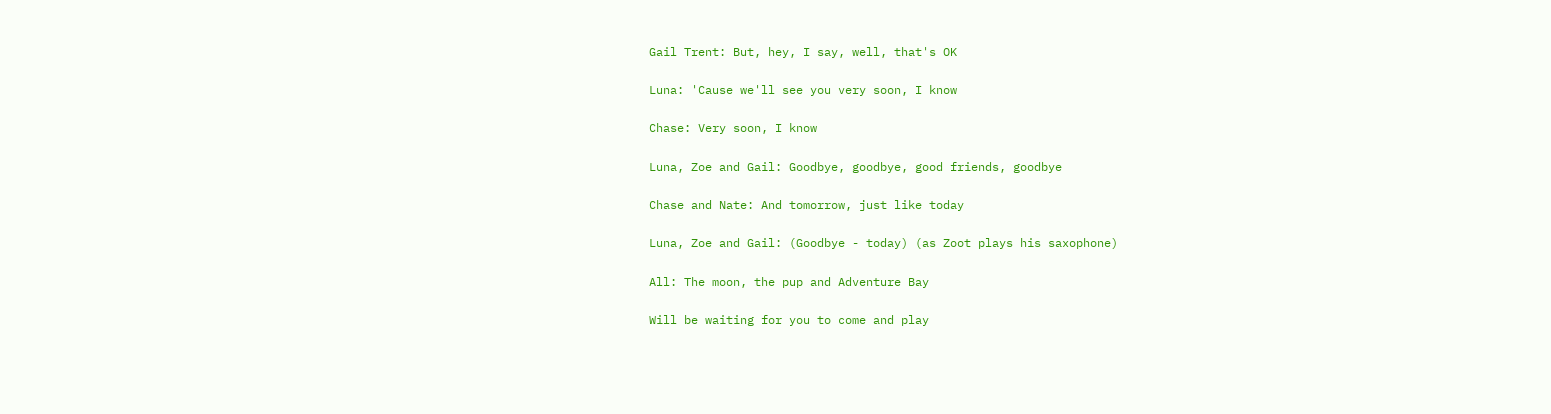Gail Trent: But, hey, I say, well, that's OK

Luna: 'Cause we'll see you very soon, I know

Chase: Very soon, I know

Luna, Zoe and Gail: Goodbye, goodbye, good friends, goodbye

Chase and Nate: And tomorrow, just like today

Luna, Zoe and Gail: (Goodbye - today) (as Zoot plays his saxophone)

All: The moon, the pup and Adventure Bay

Will be waiting for you to come and play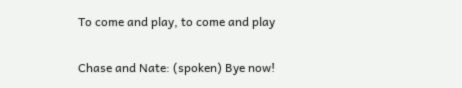To come and play, to come and play

Chase and Nate: (spoken) Bye now!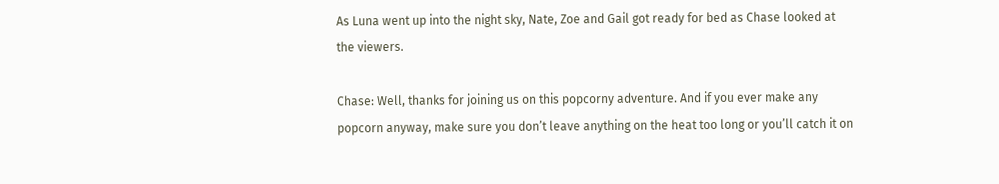As Luna went up into the night sky, Nate, Zoe and Gail got ready for bed as Chase looked at the viewers.

Chase: Well, thanks for joining us on this popcorny adventure. And if you ever make any popcorn anyway, make sure you don’t leave anything on the heat too long or you’ll catch it on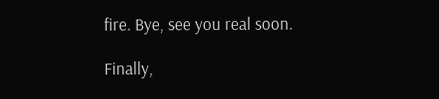fire. Bye, see you real soon.

Finally,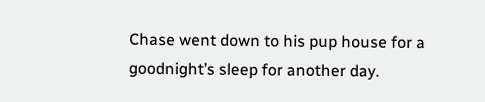Chase went down to his pup house for a goodnight’s sleep for another day.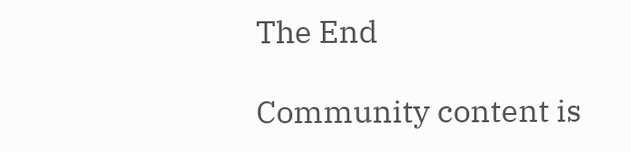The End

Community content is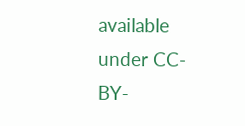available under CC-BY-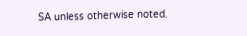SA unless otherwise noted.